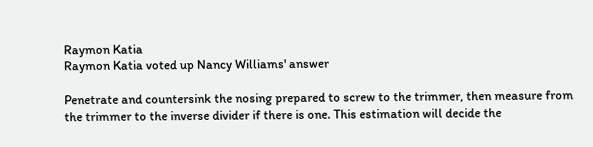Raymon Katia
Raymon Katia voted up Nancy Williams' answer

Penetrate and countersink the nosing prepared to screw to the trimmer, then measure from the trimmer to the inverse divider if there is one. This estimation will decide the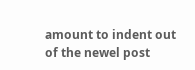amount to indent out of the newel post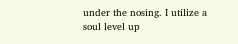under the nosing. I utilize a soul level up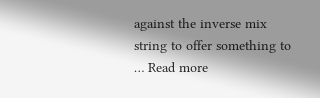against the inverse mix string to offer something to … Read more